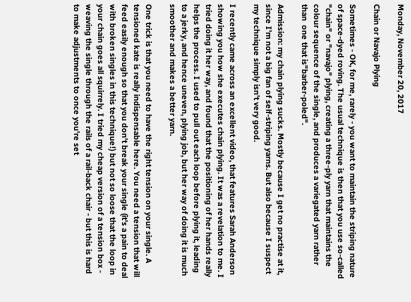Monday, November 20, 2017

Chain or Navajo Plying

Sometimes - OK, for me, rarely - you want to maintain the striping nature of space-dyed roving. The usual technique is then that you use so-called "chain" or "navajo" plying, creating a three-ply yarn that maintains the colour sequence of the single, and produces a variegated yarn rather than  one that is"barber-poled".

Admission: my chain plying sucks. Mostly because I get no practise at it, since I'm not a big fan of self-striping yarns. But also because I suspect my technique simply isn't very good.

I recently came across an excellent video, that features Sarah Anderson showing you how she executes chain plying. It was a revelation to me. I tried doing it her way, and found that the positioning of her hands really helps the process. I used to pull out each loop before plying it, leading to a jerky, and hence uneven, plying job, but her way of doing it is much smoother and makes a better yarn.

One trick is that you need to have the right tension on your single. A tensioned kate is really indispensable here. You need a tension that will feed easily enough so that you don't break your single (it's a pain to deal with broken singles in this technique!) but not so loose that the loop in your chain goes all squirrely. I tried my cheap version of a tension box - weaving the single through the rails of a rail-back chair - but this is hard to make adjustments to once you're set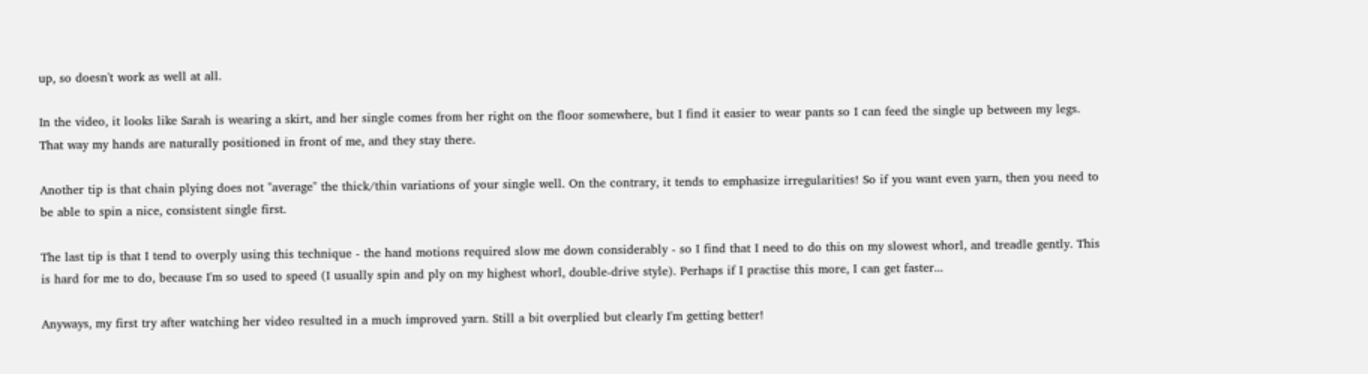up, so doesn't work as well at all.

In the video, it looks like Sarah is wearing a skirt, and her single comes from her right on the floor somewhere, but I find it easier to wear pants so I can feed the single up between my legs. That way my hands are naturally positioned in front of me, and they stay there.

Another tip is that chain plying does not "average" the thick/thin variations of your single well. On the contrary, it tends to emphasize irregularities! So if you want even yarn, then you need to be able to spin a nice, consistent single first.

The last tip is that I tend to overply using this technique - the hand motions required slow me down considerably - so I find that I need to do this on my slowest whorl, and treadle gently. This is hard for me to do, because I'm so used to speed (I usually spin and ply on my highest whorl, double-drive style). Perhaps if I practise this more, I can get faster...

Anyways, my first try after watching her video resulted in a much improved yarn. Still a bit overplied but clearly I'm getting better!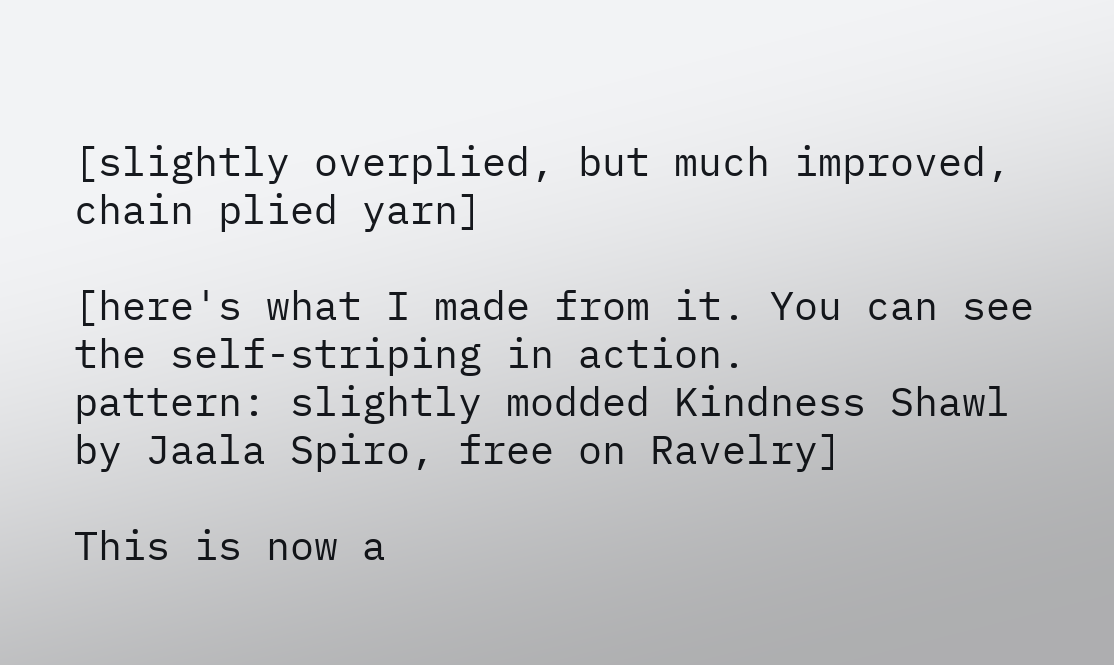[slightly overplied, but much improved, chain plied yarn]

[here's what I made from it. You can see the self-striping in action.
pattern: slightly modded Kindness Shawl by Jaala Spiro, free on Ravelry]

This is now a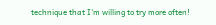technique that I'm willing to try more often!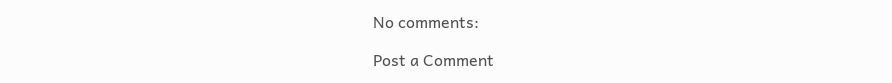No comments:

Post a Comment